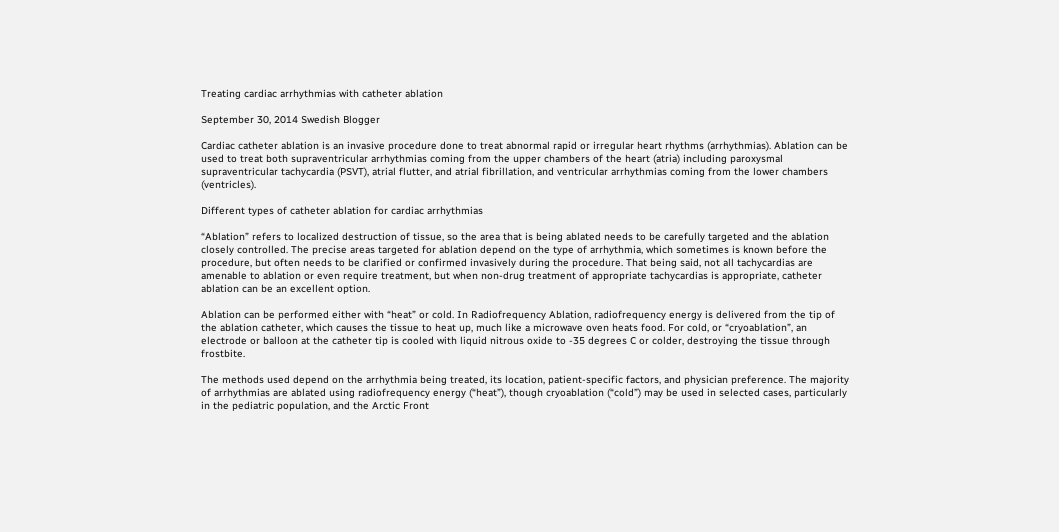Treating cardiac arrhythmias with catheter ablation

September 30, 2014 Swedish Blogger

Cardiac catheter ablation is an invasive procedure done to treat abnormal rapid or irregular heart rhythms (arrhythmias). Ablation can be used to treat both supraventricular arrhythmias coming from the upper chambers of the heart (atria) including paroxysmal supraventricular tachycardia (PSVT), atrial flutter, and atrial fibrillation, and ventricular arrhythmias coming from the lower chambers (ventricles).

Different types of catheter ablation for cardiac arrhythmias

“Ablation” refers to localized destruction of tissue, so the area that is being ablated needs to be carefully targeted and the ablation closely controlled. The precise areas targeted for ablation depend on the type of arrhythmia, which sometimes is known before the procedure, but often needs to be clarified or confirmed invasively during the procedure. That being said, not all tachycardias are amenable to ablation or even require treatment, but when non-drug treatment of appropriate tachycardias is appropriate, catheter ablation can be an excellent option.

Ablation can be performed either with “heat” or cold. In Radiofrequency Ablation, radiofrequency energy is delivered from the tip of the ablation catheter, which causes the tissue to heat up, much like a microwave oven heats food. For cold, or “cryoablation”, an electrode or balloon at the catheter tip is cooled with liquid nitrous oxide to -35 degrees C or colder, destroying the tissue through frostbite.

The methods used depend on the arrhythmia being treated, its location, patient-specific factors, and physician preference. The majority of arrhythmias are ablated using radiofrequency energy (“heat”), though cryoablation (“cold”) may be used in selected cases, particularly in the pediatric population, and the Arctic Front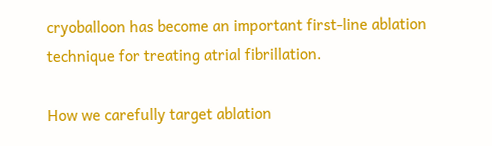cryoballoon has become an important first-line ablation technique for treating atrial fibrillation.

How we carefully target ablation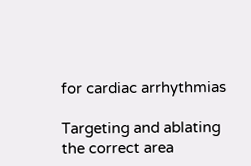for cardiac arrhythmias

Targeting and ablating the correct area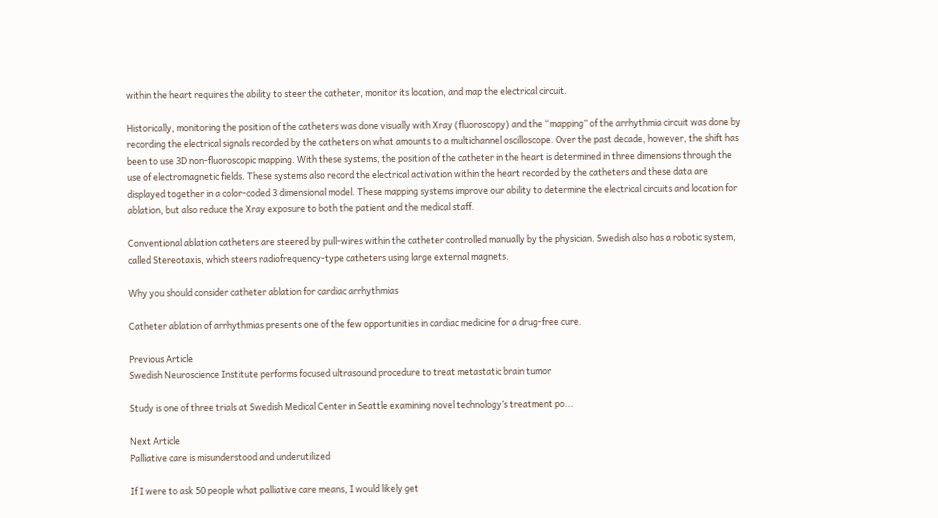within the heart requires the ability to steer the catheter, monitor its location, and map the electrical circuit.

Historically, monitoring the position of the catheters was done visually with Xray (fluoroscopy) and the “mapping” of the arrhythmia circuit was done by recording the electrical signals recorded by the catheters on what amounts to a multichannel oscilloscope. Over the past decade, however, the shift has been to use 3D non-fluoroscopic mapping. With these systems, the position of the catheter in the heart is determined in three dimensions through the use of electromagnetic fields. These systems also record the electrical activation within the heart recorded by the catheters and these data are displayed together in a color-coded 3 dimensional model. These mapping systems improve our ability to determine the electrical circuits and location for ablation, but also reduce the Xray exposure to both the patient and the medical staff.

Conventional ablation catheters are steered by pull-wires within the catheter controlled manually by the physician. Swedish also has a robotic system, called Stereotaxis, which steers radiofrequency-type catheters using large external magnets.

Why you should consider catheter ablation for cardiac arrhythmias

Catheter ablation of arrhythmias presents one of the few opportunities in cardiac medicine for a drug-free cure.

Previous Article
Swedish Neuroscience Institute performs focused ultrasound procedure to treat metastatic brain tumor

Study is one of three trials at Swedish Medical Center in Seattle examining novel technology’s treatment po...

Next Article
Palliative care is misunderstood and underutilized

If I were to ask 50 people what palliative care means, I would likely get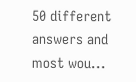50 different answers and most wou...